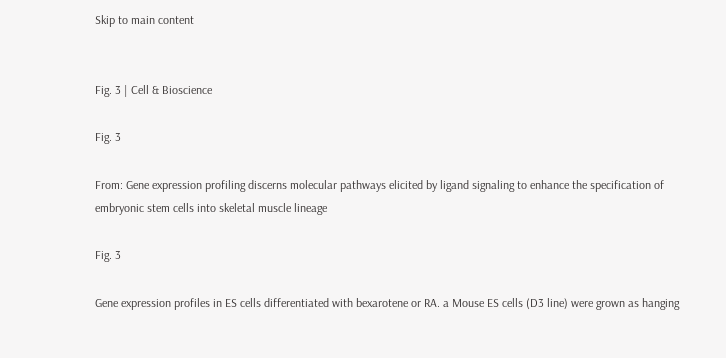Skip to main content


Fig. 3 | Cell & Bioscience

Fig. 3

From: Gene expression profiling discerns molecular pathways elicited by ligand signaling to enhance the specification of embryonic stem cells into skeletal muscle lineage

Fig. 3

Gene expression profiles in ES cells differentiated with bexarotene or RA. a Mouse ES cells (D3 line) were grown as hanging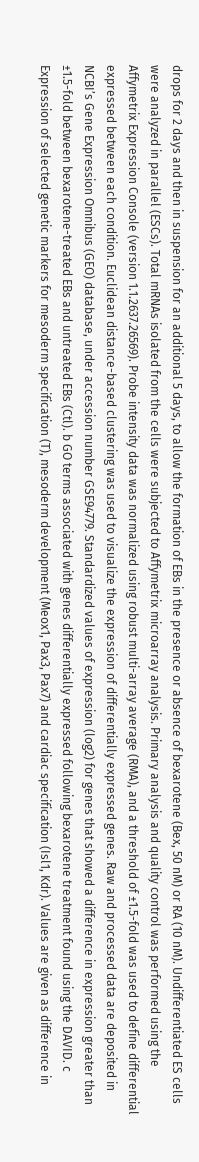drops for 2 days and then in suspension for an additional 5 days, to allow the formation of EBs in the presence or absence of bexarotene (Bex, 50 nM) or RA (10 nM). Undifferentiated ES cells were analyzed in parallel (ESCs). Total mRNAs isolated from the cells were subjected to Affymetrix microarray analysis. Primary analysis and quality control was performed using the Affymetrix Expression Console (version 1.1.2637.26569). Probe intensity data was normalized using robust multi-array average (RMA), and a threshold of ±1.5-fold was used to define differential expressed between each condition. Euclidean distance-based clustering was used to visualize the expression of differentially expressed genes. Raw and processed data are deposited in NCBI’s Gene Expression Omnibus (GEO) database, under accession number GSE94779. Standardized values of expression (log2) for genes that showed a difference in expression greater than ±1.5-fold between bexarotene-treated EBs and untreated EBs (Ctl). b GO terms associated with genes differentially expressed following bexarotene treatment found using the DAVID. c Expression of selected genetic markers for mesoderm specification (T), mesoderm development (Meox1, Pax3, Pax7) and cardiac specification (Isl1, Kdr). Values are given as difference in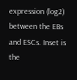expression (log2) between the EBs and ESCs. Inset is the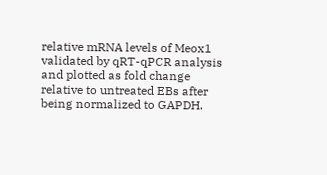relative mRNA levels of Meox1 validated by qRT-qPCR analysis and plotted as fold change relative to untreated EBs after being normalized to GAPDH.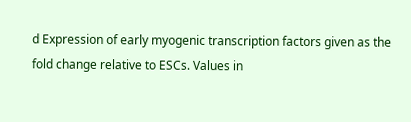d Expression of early myogenic transcription factors given as the fold change relative to ESCs. Values in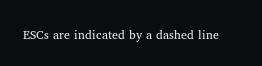ESCs are indicated by a dashed line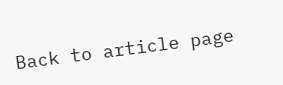Back to article page